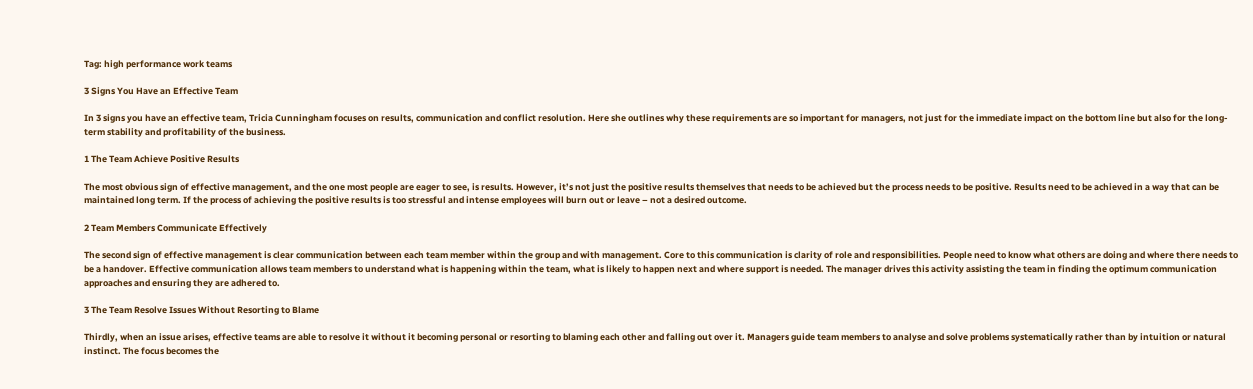Tag: high performance work teams

3 Signs You Have an Effective Team

In 3 signs you have an effective team, Tricia Cunningham focuses on results, communication and conflict resolution. Here she outlines why these requirements are so important for managers, not just for the immediate impact on the bottom line but also for the long-term stability and profitability of the business.

1 The Team Achieve Positive Results

The most obvious sign of effective management, and the one most people are eager to see, is results. However, it’s not just the positive results themselves that needs to be achieved but the process needs to be positive. Results need to be achieved in a way that can be maintained long term. If the process of achieving the positive results is too stressful and intense employees will burn out or leave – not a desired outcome.

2 Team Members Communicate Effectively

The second sign of effective management is clear communication between each team member within the group and with management. Core to this communication is clarity of role and responsibilities. People need to know what others are doing and where there needs to be a handover. Effective communication allows team members to understand what is happening within the team, what is likely to happen next and where support is needed. The manager drives this activity assisting the team in finding the optimum communication approaches and ensuring they are adhered to.

3 The Team Resolve Issues Without Resorting to Blame

Thirdly, when an issue arises, effective teams are able to resolve it without it becoming personal or resorting to blaming each other and falling out over it. Managers guide team members to analyse and solve problems systematically rather than by intuition or natural instinct. The focus becomes the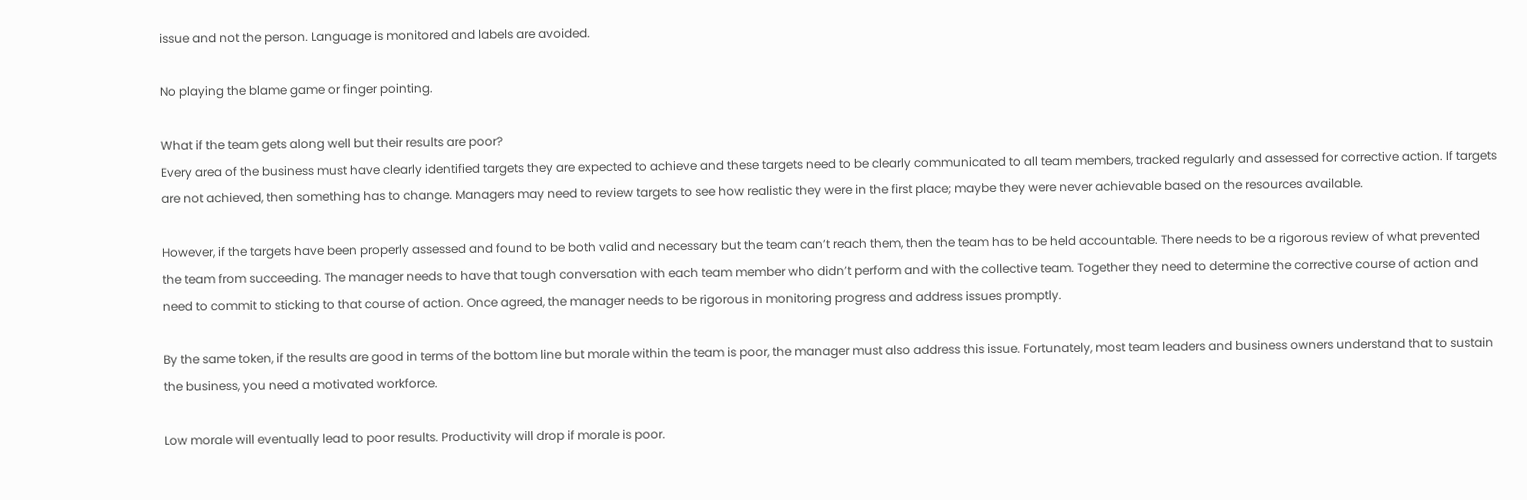issue and not the person. Language is monitored and labels are avoided.

No playing the blame game or finger pointing.

What if the team gets along well but their results are poor?
Every area of the business must have clearly identified targets they are expected to achieve and these targets need to be clearly communicated to all team members, tracked regularly and assessed for corrective action. If targets are not achieved, then something has to change. Managers may need to review targets to see how realistic they were in the first place; maybe they were never achievable based on the resources available.

However, if the targets have been properly assessed and found to be both valid and necessary but the team can’t reach them, then the team has to be held accountable. There needs to be a rigorous review of what prevented the team from succeeding. The manager needs to have that tough conversation with each team member who didn’t perform and with the collective team. Together they need to determine the corrective course of action and need to commit to sticking to that course of action. Once agreed, the manager needs to be rigorous in monitoring progress and address issues promptly.

By the same token, if the results are good in terms of the bottom line but morale within the team is poor, the manager must also address this issue. Fortunately, most team leaders and business owners understand that to sustain the business, you need a motivated workforce.

Low morale will eventually lead to poor results. Productivity will drop if morale is poor.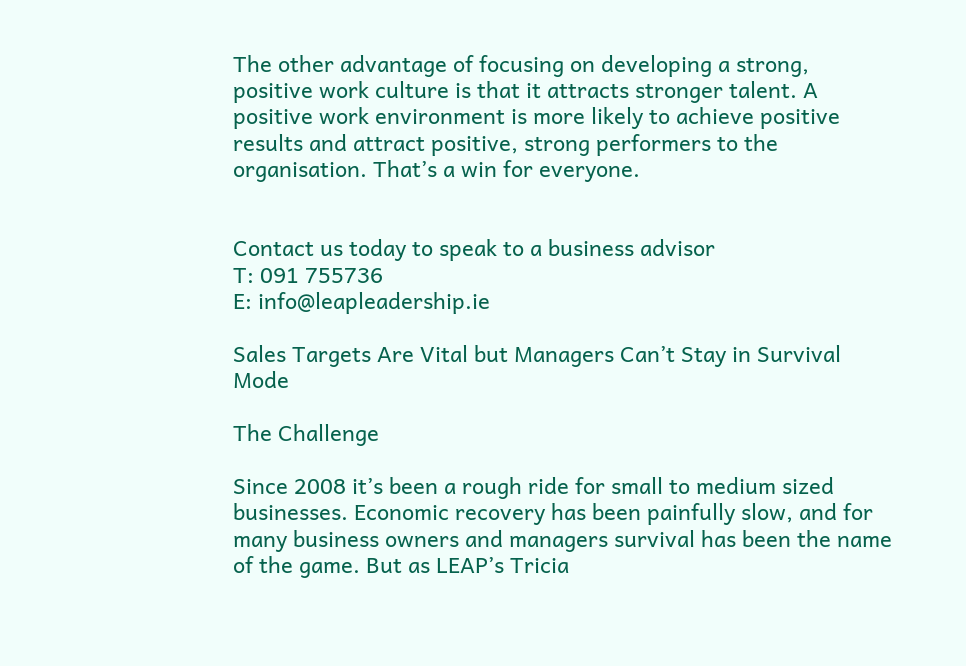The other advantage of focusing on developing a strong, positive work culture is that it attracts stronger talent. A positive work environment is more likely to achieve positive results and attract positive, strong performers to the organisation. That’s a win for everyone.


Contact us today to speak to a business advisor
T: 091 755736
E: info@leapleadership.ie

Sales Targets Are Vital but Managers Can’t Stay in Survival Mode

The Challenge

Since 2008 it’s been a rough ride for small to medium sized businesses. Economic recovery has been painfully slow, and for many business owners and managers survival has been the name of the game. But as LEAP’s Tricia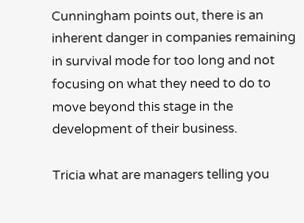Cunningham points out, there is an inherent danger in companies remaining in survival mode for too long and not focusing on what they need to do to move beyond this stage in the development of their business.

Tricia what are managers telling you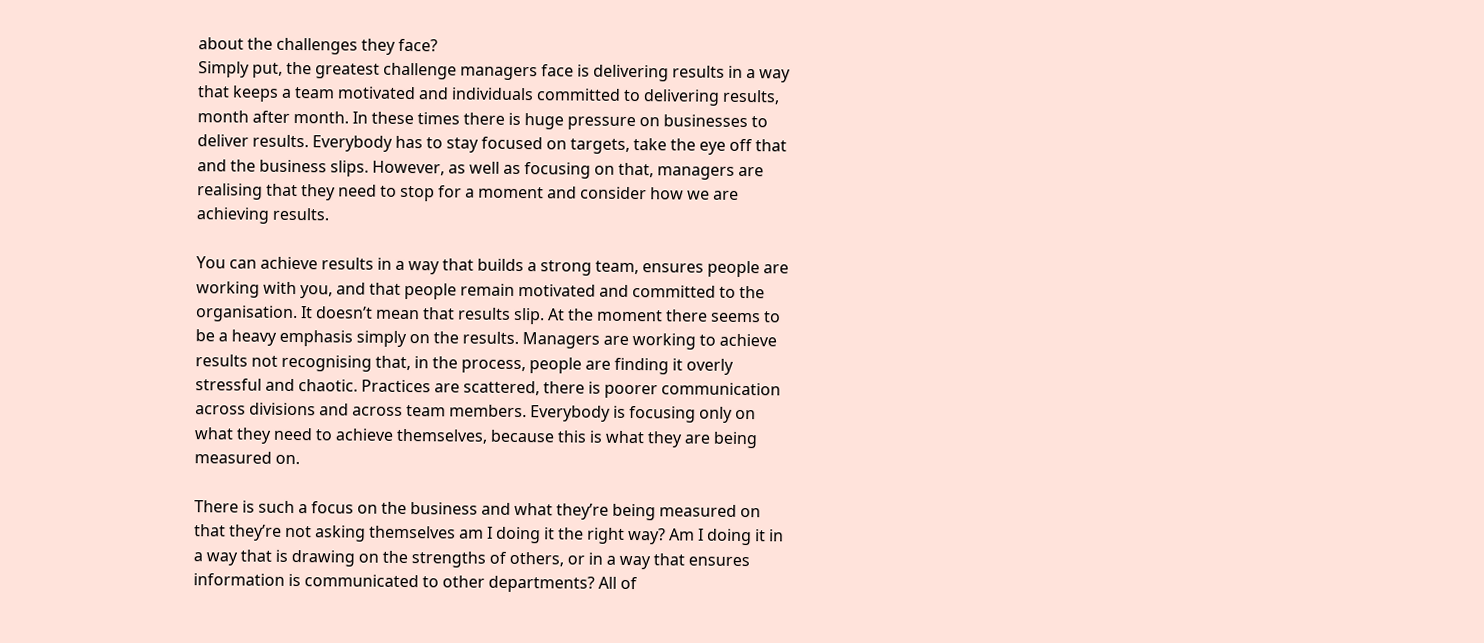about the challenges they face?
Simply put, the greatest challenge managers face is delivering results in a way that keeps a team motivated and individuals committed to delivering results, month after month. In these times there is huge pressure on businesses to deliver results. Everybody has to stay focused on targets, take the eye off that and the business slips. However, as well as focusing on that, managers are realising that they need to stop for a moment and consider how we are achieving results.

You can achieve results in a way that builds a strong team, ensures people are working with you, and that people remain motivated and committed to the organisation. It doesn’t mean that results slip. At the moment there seems to be a heavy emphasis simply on the results. Managers are working to achieve results not recognising that, in the process, people are finding it overly stressful and chaotic. Practices are scattered, there is poorer communication across divisions and across team members. Everybody is focusing only on what they need to achieve themselves, because this is what they are being measured on.

There is such a focus on the business and what they’re being measured on that they’re not asking themselves am I doing it the right way? Am I doing it in a way that is drawing on the strengths of others, or in a way that ensures information is communicated to other departments? All of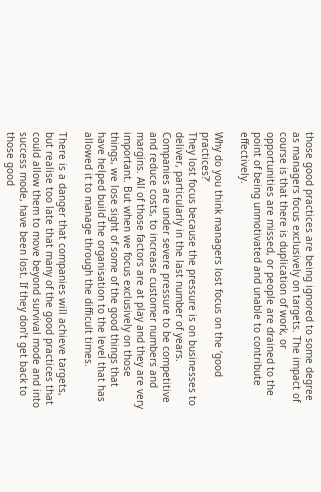those good practices are being ignored to some degree as managers focus exclusively on targets. The impact of course is that there is duplication of work, or opportunities are missed, or people are drained to the point of being unmotivated and unable to contribute effectively.

Why do you think managers lost focus on the ‘good practices?’
They lost focus because the pressure is on businesses to deliver, particularly in the last number of years. Companies are under severe pressure to be competitive and reduce costs, to increase customer numbers and margins. All of those factors are at play and they are very important. But when we focus exclusively on those things, we lose sight of some of the good things that have helped build the organisation to the level that has allowed it to manage through the difficult times.

There is a danger that companies will achieve targets, but realise too late that many of the good practices that could allow them to move beyond survival mode and into success mode, have been lost. If they don’t get back to those good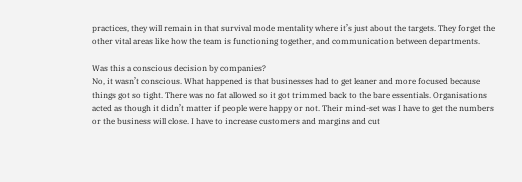practices, they will remain in that survival mode mentality where it’s just about the targets. They forget the other vital areas like how the team is functioning together, and communication between departments.

Was this a conscious decision by companies?
No, it wasn’t conscious. What happened is that businesses had to get leaner and more focused because things got so tight. There was no fat allowed so it got trimmed back to the bare essentials. Organisations acted as though it didn’t matter if people were happy or not. Their mind-set was I have to get the numbers or the business will close. I have to increase customers and margins and cut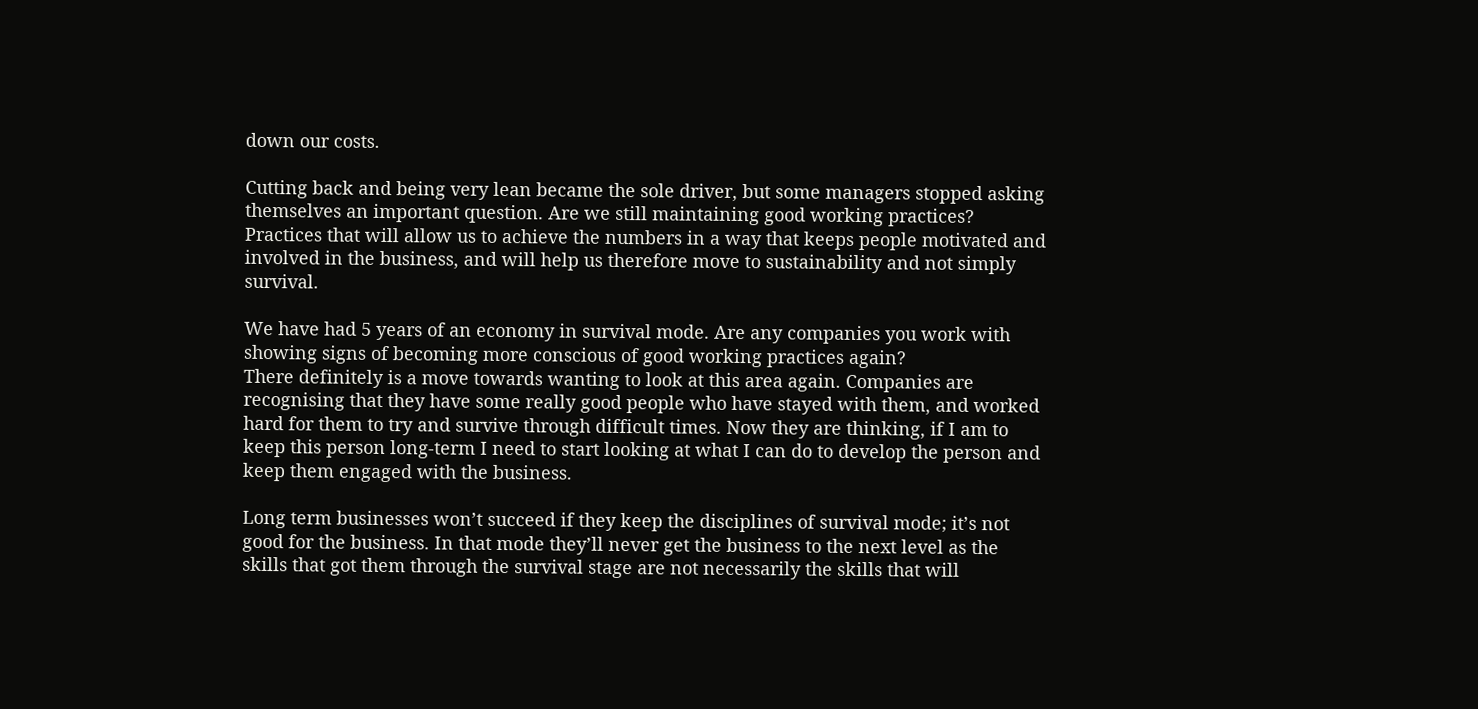down our costs.

Cutting back and being very lean became the sole driver, but some managers stopped asking themselves an important question. Are we still maintaining good working practices? Practices that will allow us to achieve the numbers in a way that keeps people motivated and involved in the business, and will help us therefore move to sustainability and not simply survival.

We have had 5 years of an economy in survival mode. Are any companies you work with showing signs of becoming more conscious of good working practices again?
There definitely is a move towards wanting to look at this area again. Companies are recognising that they have some really good people who have stayed with them, and worked hard for them to try and survive through difficult times. Now they are thinking, if I am to keep this person long-term I need to start looking at what I can do to develop the person and keep them engaged with the business.

Long term businesses won’t succeed if they keep the disciplines of survival mode; it’s not good for the business. In that mode they’ll never get the business to the next level as the skills that got them through the survival stage are not necessarily the skills that will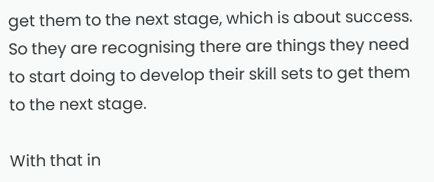get them to the next stage, which is about success. So they are recognising there are things they need to start doing to develop their skill sets to get them to the next stage.

With that in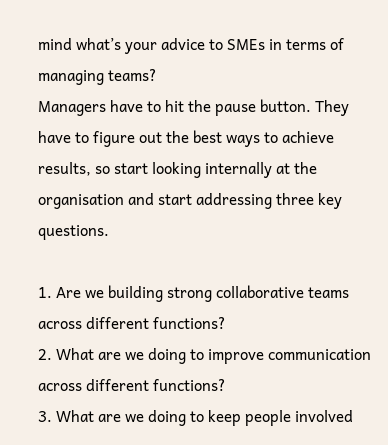mind what’s your advice to SMEs in terms of managing teams?
Managers have to hit the pause button. They have to figure out the best ways to achieve results, so start looking internally at the organisation and start addressing three key questions.

1. Are we building strong collaborative teams across different functions?
2. What are we doing to improve communication across different functions?
3. What are we doing to keep people involved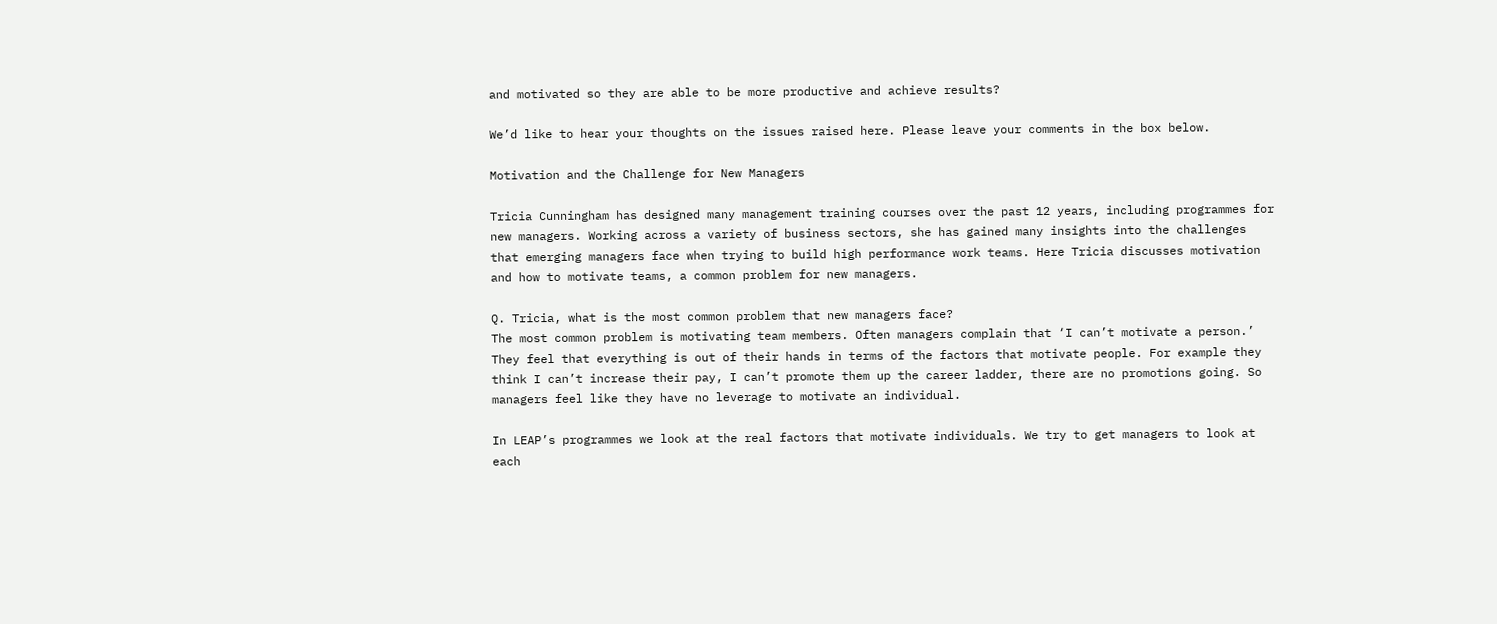and motivated so they are able to be more productive and achieve results?

We’d like to hear your thoughts on the issues raised here. Please leave your comments in the box below.

Motivation and the Challenge for New Managers

Tricia Cunningham has designed many management training courses over the past 12 years, including programmes for new managers. Working across a variety of business sectors, she has gained many insights into the challenges that emerging managers face when trying to build high performance work teams. Here Tricia discusses motivation and how to motivate teams, a common problem for new managers.

Q. Tricia, what is the most common problem that new managers face?
The most common problem is motivating team members. Often managers complain that ‘I can’t motivate a person.’ They feel that everything is out of their hands in terms of the factors that motivate people. For example they think I can’t increase their pay, I can’t promote them up the career ladder, there are no promotions going. So managers feel like they have no leverage to motivate an individual.

In LEAP’s programmes we look at the real factors that motivate individuals. We try to get managers to look at each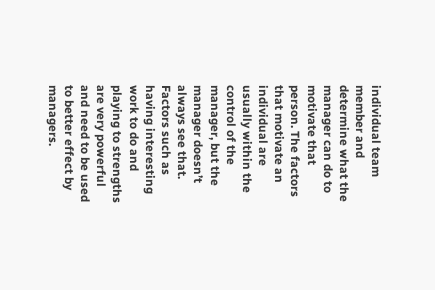individual team member and determine what the manager can do to motivate that person. The factors that motivate an individual are usually within the control of the manager, but the manager doesn’t always see that. Factors such as having interesting work to do and playing to strengths are very powerful and need to be used to better effect by managers.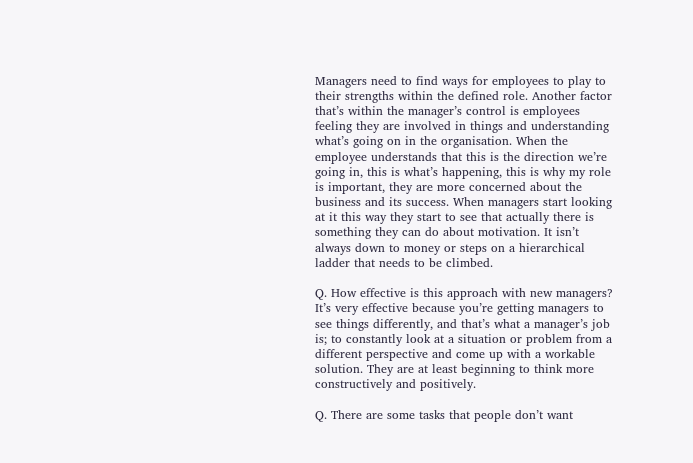Managers need to find ways for employees to play to their strengths within the defined role. Another factor that’s within the manager’s control is employees feeling they are involved in things and understanding what’s going on in the organisation. When the employee understands that this is the direction we’re going in, this is what’s happening, this is why my role is important, they are more concerned about the business and its success. When managers start looking at it this way they start to see that actually there is something they can do about motivation. It isn’t always down to money or steps on a hierarchical ladder that needs to be climbed.

Q. How effective is this approach with new managers?
It’s very effective because you’re getting managers to see things differently, and that’s what a manager’s job is; to constantly look at a situation or problem from a different perspective and come up with a workable solution. They are at least beginning to think more constructively and positively.

Q. There are some tasks that people don’t want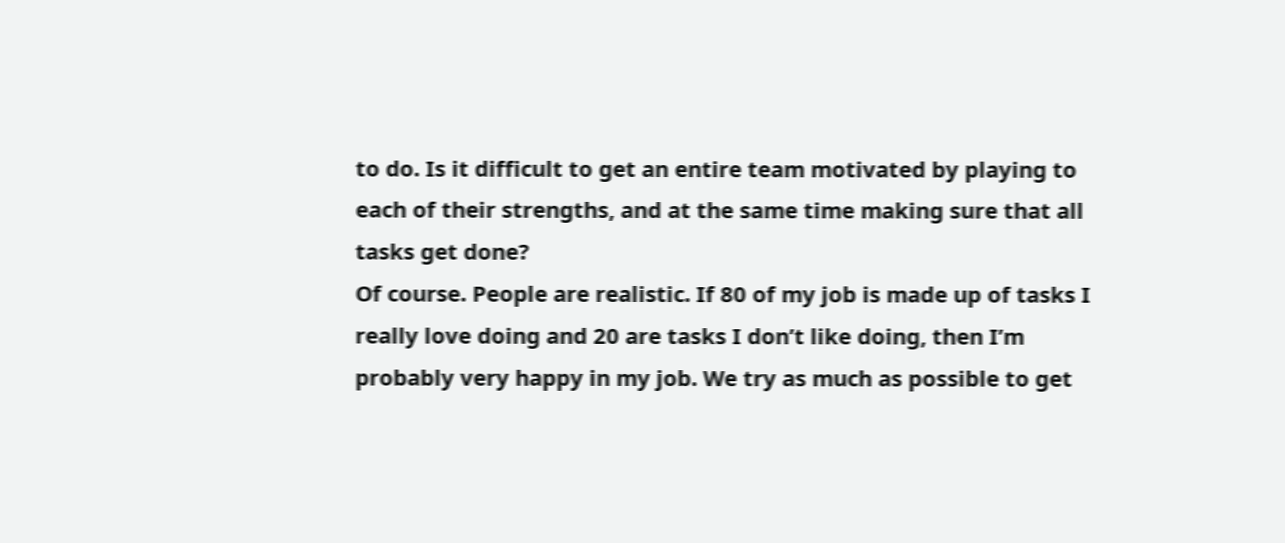to do. Is it difficult to get an entire team motivated by playing to each of their strengths, and at the same time making sure that all tasks get done?
Of course. People are realistic. If 80 of my job is made up of tasks I really love doing and 20 are tasks I don’t like doing, then I’m probably very happy in my job. We try as much as possible to get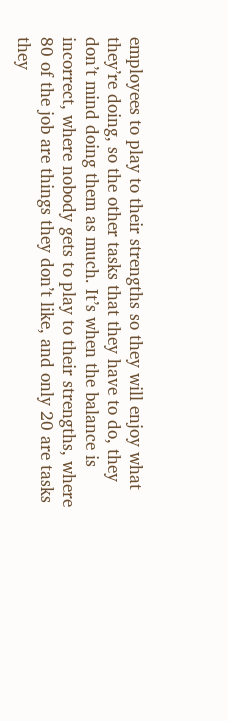employees to play to their strengths so they will enjoy what they’re doing, so the other tasks that they have to do, they don’t mind doing them as much. It’s when the balance is incorrect, where nobody gets to play to their strengths, where 80 of the job are things they don’t like, and only 20 are tasks they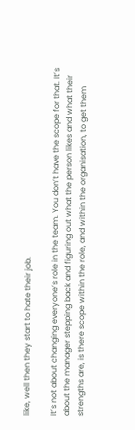like, well then they start to hate their job.

It’s not about changing everyone’s role in the team. You don’t have the scope for that. It’s about the manager stepping back and figuring out what the person likes and what their strengths are, is there scope within the role, and within the organisation, to get them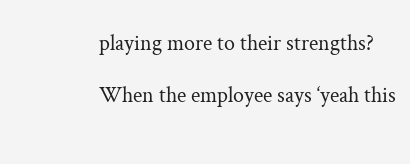playing more to their strengths?

When the employee says ‘yeah this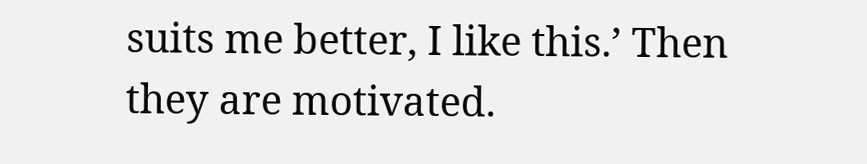suits me better, I like this.’ Then they are motivated.